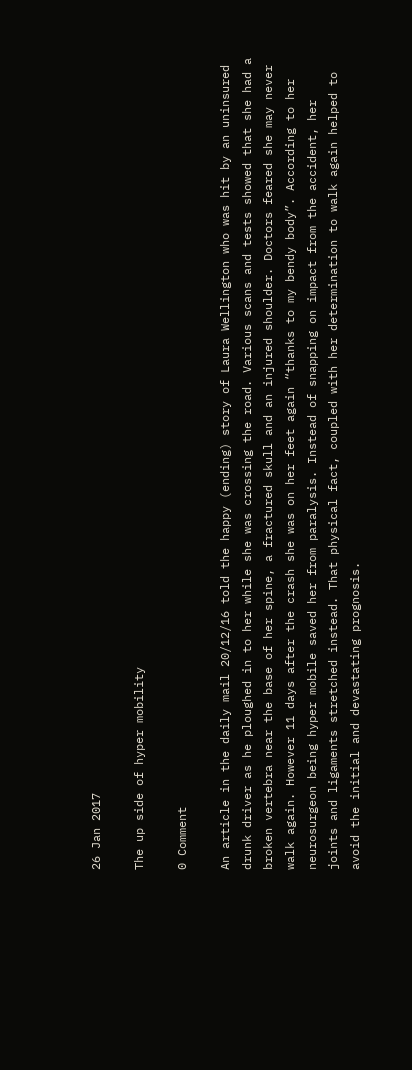26 Jan 2017

The up side of hyper mobility

0 Comment

An article in the daily mail 20/12/16 told the happy (ending) story of Laura Wellington who was hit by an uninsured drunk driver as he ploughed in to her while she was crossing the road. Various scans and tests showed that she had a broken vertebra near the base of her spine, a fractured skull and an injured shoulder. Doctors feared she may never walk again. However 11 days after the crash she was on her feet again “thanks to my bendy body”. According to her neurosurgeon being hyper mobile saved her from paralysis. Instead of snapping on impact from the accident, her joints and ligaments stretched instead. That physical fact, coupled with her determination to walk again helped to avoid the initial and devastating prognosis.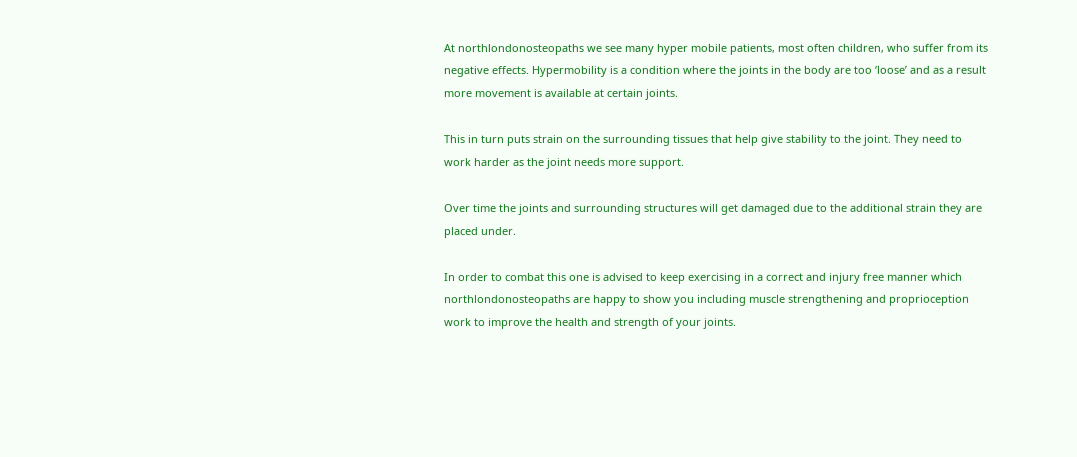At northlondonosteopaths we see many hyper mobile patients, most often children, who suffer from its negative effects. Hypermobility is a condition where the joints in the body are too ‘loose’ and as a result more movement is available at certain joints.

This in turn puts strain on the surrounding tissues that help give stability to the joint. They need to work harder as the joint needs more support.

Over time the joints and surrounding structures will get damaged due to the additional strain they are placed under.

In order to combat this one is advised to keep exercising in a correct and injury free manner which northlondonosteopaths are happy to show you including muscle strengthening and proprioception work to improve the health and strength of your joints.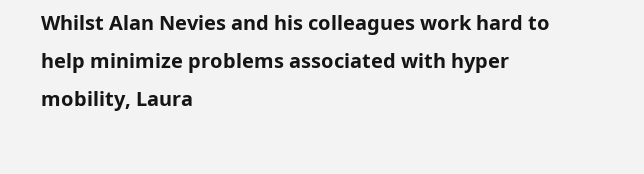Whilst Alan Nevies and his colleagues work hard to help minimize problems associated with hyper mobility, Laura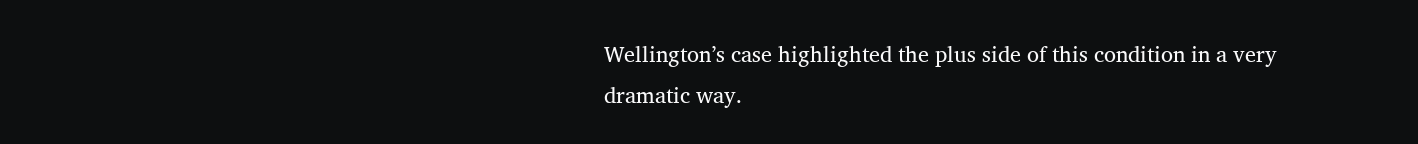Wellington’s case highlighted the plus side of this condition in a very dramatic way.